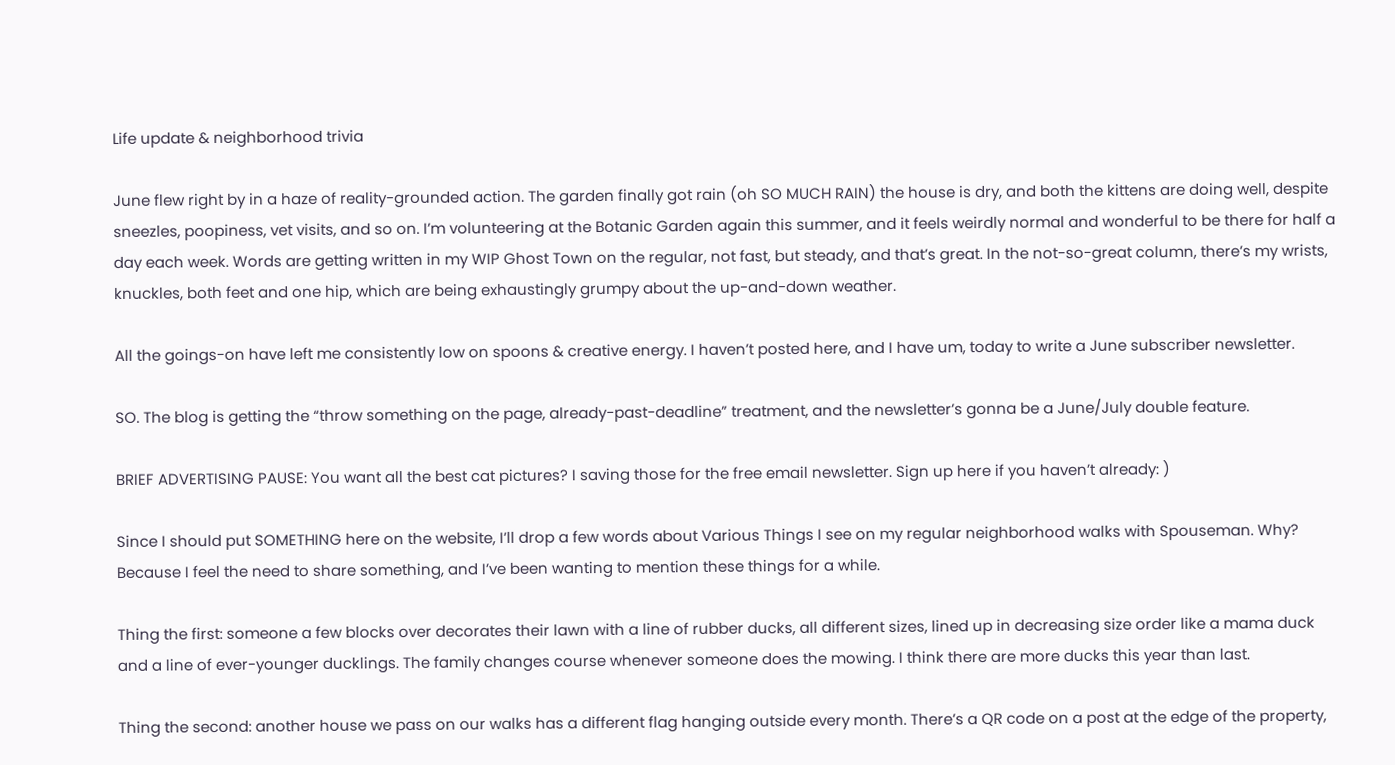Life update & neighborhood trivia

June flew right by in a haze of reality-grounded action. The garden finally got rain (oh SO MUCH RAIN) the house is dry, and both the kittens are doing well, despite sneezles, poopiness, vet visits, and so on. I’m volunteering at the Botanic Garden again this summer, and it feels weirdly normal and wonderful to be there for half a day each week. Words are getting written in my WIP Ghost Town on the regular, not fast, but steady, and that’s great. In the not-so-great column, there’s my wrists, knuckles, both feet and one hip, which are being exhaustingly grumpy about the up-and-down weather.

All the goings-on have left me consistently low on spoons & creative energy. I haven’t posted here, and I have um, today to write a June subscriber newsletter.

SO. The blog is getting the “throw something on the page, already-past-deadline” treatment, and the newsletter’s gonna be a June/July double feature.

BRIEF ADVERTISING PAUSE: You want all the best cat pictures? I saving those for the free email newsletter. Sign up here if you haven’t already: )

Since I should put SOMETHING here on the website, I’ll drop a few words about Various Things I see on my regular neighborhood walks with Spouseman. Why? Because I feel the need to share something, and I’ve been wanting to mention these things for a while.

Thing the first: someone a few blocks over decorates their lawn with a line of rubber ducks, all different sizes, lined up in decreasing size order like a mama duck and a line of ever-younger ducklings. The family changes course whenever someone does the mowing. I think there are more ducks this year than last.

Thing the second: another house we pass on our walks has a different flag hanging outside every month. There’s a QR code on a post at the edge of the property,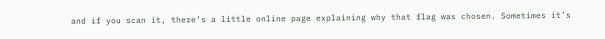and if you scan it, there’s a little online page explaining why that flag was chosen. Sometimes it’s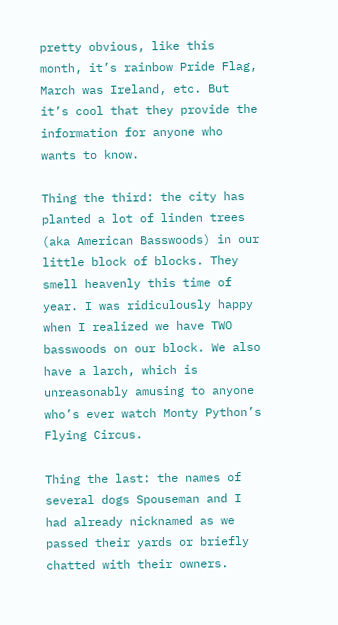pretty obvious, like this month, it’s rainbow Pride Flag, March was Ireland, etc. But it’s cool that they provide the information for anyone who wants to know.

Thing the third: the city has planted a lot of linden trees (aka American Basswoods) in our little block of blocks. They smell heavenly this time of year. I was ridiculously happy when I realized we have TWO basswoods on our block. We also have a larch, which is unreasonably amusing to anyone who’s ever watch Monty Python’s Flying Circus.

Thing the last: the names of several dogs Spouseman and I had already nicknamed as we passed their yards or briefly chatted with their owners.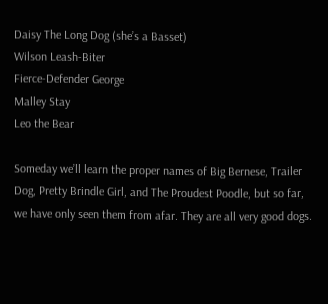Daisy The Long Dog (she’s a Basset)
Wilson Leash-Biter
Fierce-Defender George
Malley Stay
Leo the Bear

Someday we’ll learn the proper names of Big Bernese, Trailer Dog, Pretty Brindle Girl, and The Proudest Poodle, but so far, we have only seen them from afar. They are all very good dogs.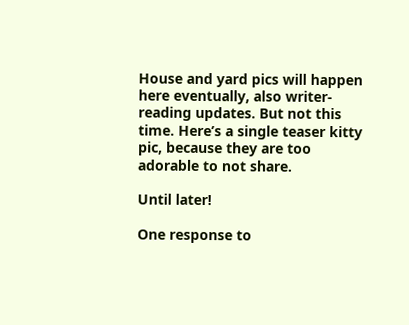House and yard pics will happen here eventually, also writer-reading updates. But not this time. Here’s a single teaser kitty pic, because they are too adorable to not share.

Until later!

One response to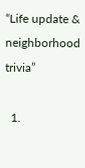“Life update & neighborhood trivia”

  1.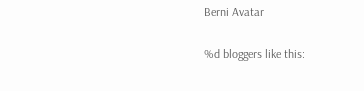Berni Avatar


%d bloggers like this: